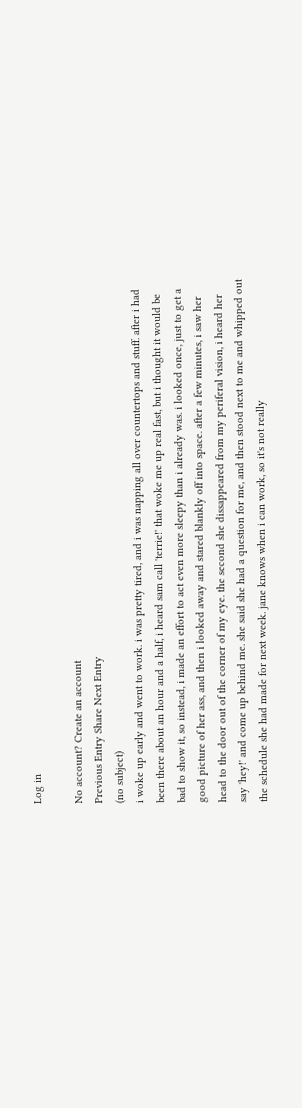Log in

No account? Create an account
Previous Entry Share Next Entry
(no subject)
i woke up early and went to work. i was pretty tired, and i was napping all over countertops and stuff. after i had been there about an hour and a half, i heard sam call 'terrie!' that woke me up real fast, but i thought it would be bad to show it, so instead, i made an effort to act even more sleepy than i already was. i looked once, just to get a good picture of her ass, and then i looked away and stared blankly off into space. after a few minutes, i saw her head to the door out of the corner of my eye. the second she dissappeared from my periferal vision, i heard her say 'hey!' and come up behind me. she said she had a question for me, and then stood next to me and whipped out the schedule she had made for next week. jane knows when i can work, so it's not really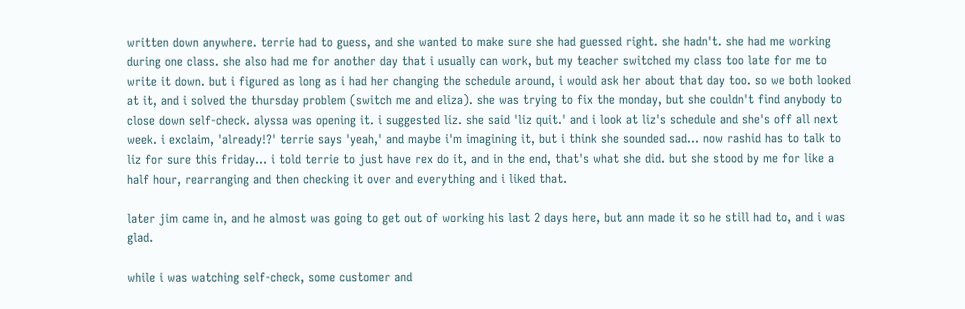written down anywhere. terrie had to guess, and she wanted to make sure she had guessed right. she hadn't. she had me working during one class. she also had me for another day that i usually can work, but my teacher switched my class too late for me to write it down. but i figured as long as i had her changing the schedule around, i would ask her about that day too. so we both looked at it, and i solved the thursday problem (switch me and eliza). she was trying to fix the monday, but she couldn't find anybody to close down self-check. alyssa was opening it. i suggested liz. she said 'liz quit.' and i look at liz's schedule and she's off all next week. i exclaim, 'already!?' terrie says 'yeah,' and maybe i'm imagining it, but i think she sounded sad... now rashid has to talk to liz for sure this friday... i told terrie to just have rex do it, and in the end, that's what she did. but she stood by me for like a half hour, rearranging and then checking it over and everything and i liked that.

later jim came in, and he almost was going to get out of working his last 2 days here, but ann made it so he still had to, and i was glad.

while i was watching self-check, some customer and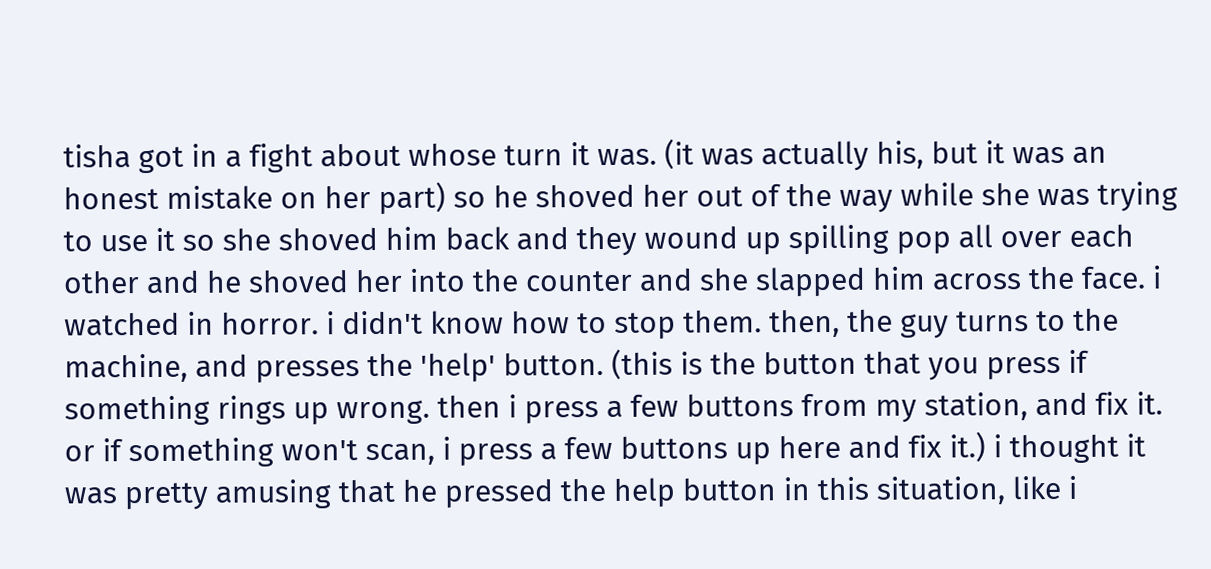tisha got in a fight about whose turn it was. (it was actually his, but it was an honest mistake on her part) so he shoved her out of the way while she was trying to use it so she shoved him back and they wound up spilling pop all over each other and he shoved her into the counter and she slapped him across the face. i watched in horror. i didn't know how to stop them. then, the guy turns to the machine, and presses the 'help' button. (this is the button that you press if something rings up wrong. then i press a few buttons from my station, and fix it. or if something won't scan, i press a few buttons up here and fix it.) i thought it was pretty amusing that he pressed the help button in this situation, like i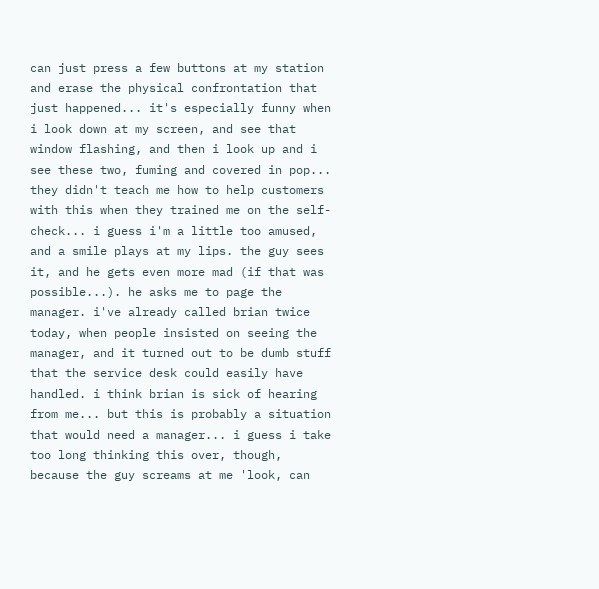can just press a few buttons at my station and erase the physical confrontation that just happened... it's especially funny when i look down at my screen, and see that window flashing, and then i look up and i see these two, fuming and covered in pop... they didn't teach me how to help customers with this when they trained me on the self-check... i guess i'm a little too amused, and a smile plays at my lips. the guy sees it, and he gets even more mad (if that was possible...). he asks me to page the manager. i've already called brian twice today, when people insisted on seeing the manager, and it turned out to be dumb stuff that the service desk could easily have handled. i think brian is sick of hearing from me... but this is probably a situation that would need a manager... i guess i take too long thinking this over, though, because the guy screams at me 'look, can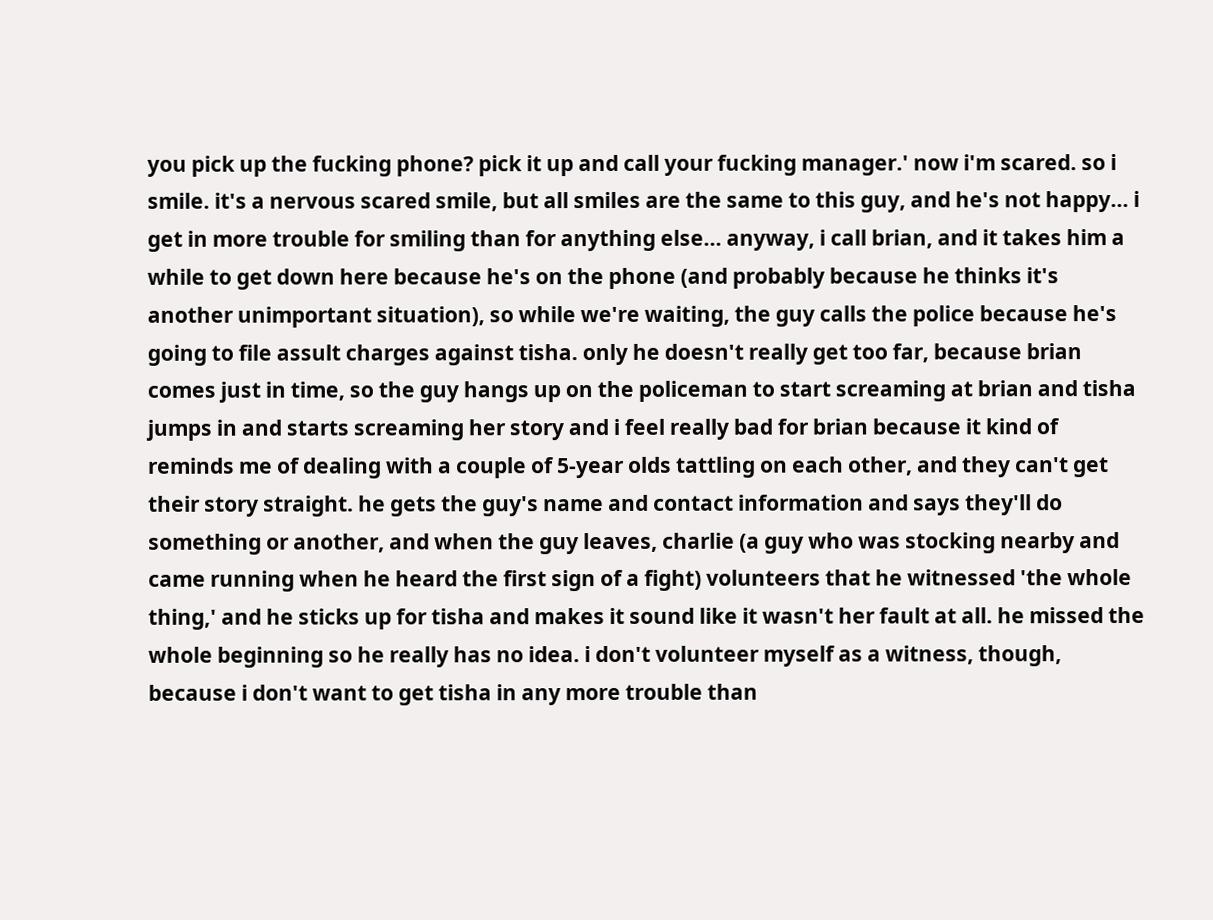you pick up the fucking phone? pick it up and call your fucking manager.' now i'm scared. so i smile. it's a nervous scared smile, but all smiles are the same to this guy, and he's not happy... i get in more trouble for smiling than for anything else... anyway, i call brian, and it takes him a while to get down here because he's on the phone (and probably because he thinks it's another unimportant situation), so while we're waiting, the guy calls the police because he's going to file assult charges against tisha. only he doesn't really get too far, because brian comes just in time, so the guy hangs up on the policeman to start screaming at brian and tisha jumps in and starts screaming her story and i feel really bad for brian because it kind of reminds me of dealing with a couple of 5-year olds tattling on each other, and they can't get their story straight. he gets the guy's name and contact information and says they'll do something or another, and when the guy leaves, charlie (a guy who was stocking nearby and came running when he heard the first sign of a fight) volunteers that he witnessed 'the whole thing,' and he sticks up for tisha and makes it sound like it wasn't her fault at all. he missed the whole beginning so he really has no idea. i don't volunteer myself as a witness, though, because i don't want to get tisha in any more trouble than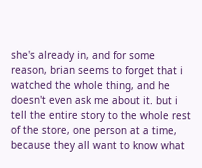she's already in, and for some reason, brian seems to forget that i watched the whole thing, and he doesn't even ask me about it. but i tell the entire story to the whole rest of the store, one person at a time, because they all want to know what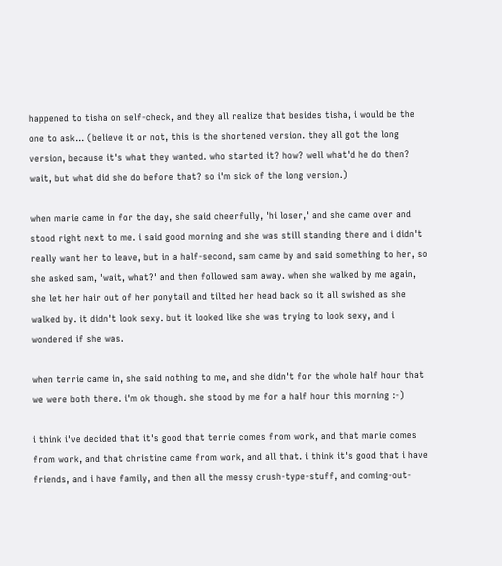happened to tisha on self-check, and they all realize that besides tisha, i would be the one to ask... (believe it or not, this is the shortened version. they all got the long version, because it's what they wanted. who started it? how? well what'd he do then? wait, but what did she do before that? so i'm sick of the long version.)

when marie came in for the day, she said cheerfully, 'hi loser,' and she came over and stood right next to me. i said good morning and she was still standing there and i didn't really want her to leave, but in a half-second, sam came by and said something to her, so she asked sam, 'wait, what?' and then followed sam away. when she walked by me again, she let her hair out of her ponytail and tilted her head back so it all swished as she walked by. it didn't look sexy. but it looked like she was trying to look sexy, and i wondered if she was.

when terrie came in, she said nothing to me, and she didn't for the whole half hour that we were both there. i'm ok though. she stood by me for a half hour this morning :-)

i think i've decided that it's good that terrie comes from work, and that marie comes from work, and that christine came from work, and all that. i think it's good that i have friends, and i have family, and then all the messy crush-type-stuff, and coming-out-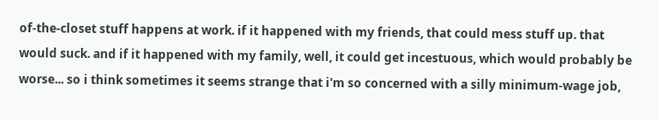of-the-closet stuff happens at work. if it happened with my friends, that could mess stuff up. that would suck. and if it happened with my family, well, it could get incestuous, which would probably be worse... so i think sometimes it seems strange that i'm so concerned with a silly minimum-wage job,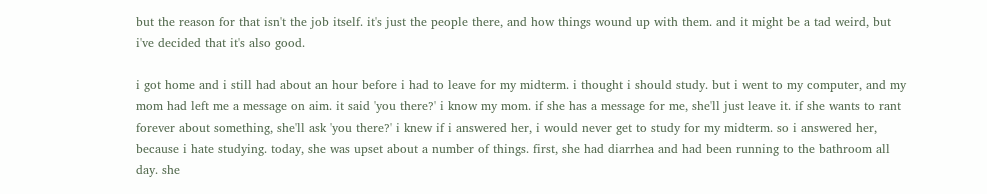but the reason for that isn't the job itself. it's just the people there, and how things wound up with them. and it might be a tad weird, but i've decided that it's also good.

i got home and i still had about an hour before i had to leave for my midterm. i thought i should study. but i went to my computer, and my mom had left me a message on aim. it said 'you there?' i know my mom. if she has a message for me, she'll just leave it. if she wants to rant forever about something, she'll ask 'you there?' i knew if i answered her, i would never get to study for my midterm. so i answered her, because i hate studying. today, she was upset about a number of things. first, she had diarrhea and had been running to the bathroom all day. she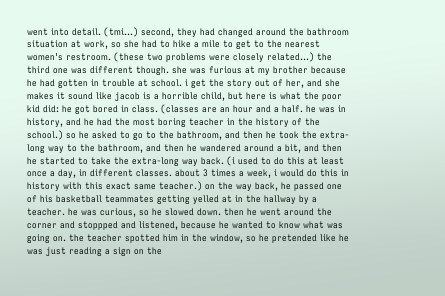went into detail. (tmi...) second, they had changed around the bathroom situation at work, so she had to hike a mile to get to the nearest women's restroom. (these two problems were closely related...) the third one was different though. she was furious at my brother because he had gotten in trouble at school. i get the story out of her, and she makes it sound like jacob is a horrible child, but here is what the poor kid did: he got bored in class. (classes are an hour and a half. he was in history, and he had the most boring teacher in the history of the school.) so he asked to go to the bathroom, and then he took the extra-long way to the bathroom, and then he wandered around a bit, and then he started to take the extra-long way back. (i used to do this at least once a day, in different classes. about 3 times a week, i would do this in history with this exact same teacher.) on the way back, he passed one of his basketball teammates getting yelled at in the hallway by a teacher. he was curious, so he slowed down. then he went around the corner and stoppped and listened, because he wanted to know what was going on. the teacher spotted him in the window, so he pretended like he was just reading a sign on the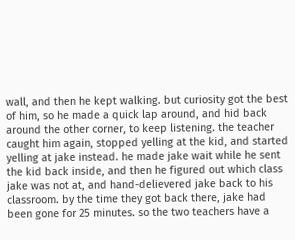wall, and then he kept walking. but curiosity got the best of him, so he made a quick lap around, and hid back around the other corner, to keep listening. the teacher caught him again, stopped yelling at the kid, and started yelling at jake instead. he made jake wait while he sent the kid back inside, and then he figured out which class jake was not at, and hand-delievered jake back to his classroom. by the time they got back there, jake had been gone for 25 minutes. so the two teachers have a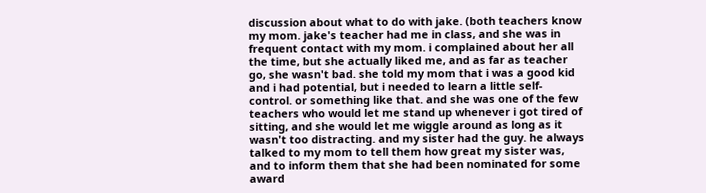discussion about what to do with jake. (both teachers know my mom. jake's teacher had me in class, and she was in frequent contact with my mom. i complained about her all the time, but she actually liked me, and as far as teacher go, she wasn't bad. she told my mom that i was a good kid and i had potential, but i needed to learn a little self-control. or something like that. and she was one of the few teachers who would let me stand up whenever i got tired of sitting, and she would let me wiggle around as long as it wasn't too distracting. and my sister had the guy. he always talked to my mom to tell them how great my sister was, and to inform them that she had been nominated for some award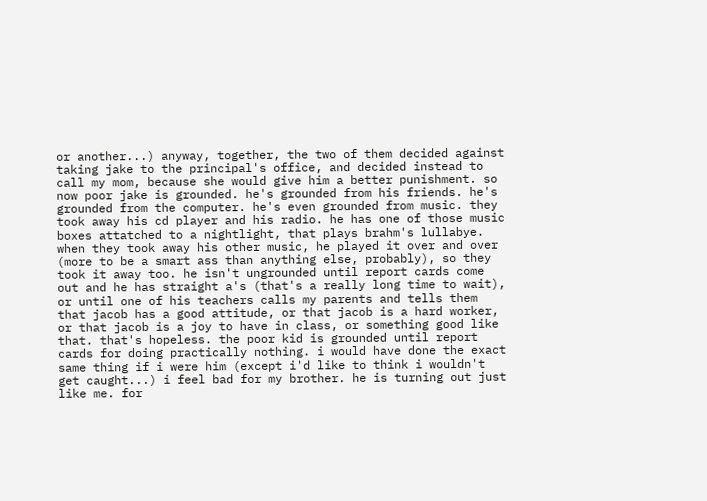or another...) anyway, together, the two of them decided against taking jake to the principal's office, and decided instead to call my mom, because she would give him a better punishment. so now poor jake is grounded. he's grounded from his friends. he's grounded from the computer. he's even grounded from music. they took away his cd player and his radio. he has one of those music boxes attatched to a nightlight, that plays brahm's lullabye. when they took away his other music, he played it over and over (more to be a smart ass than anything else, probably), so they took it away too. he isn't ungrounded until report cards come out and he has straight a's (that's a really long time to wait), or until one of his teachers calls my parents and tells them that jacob has a good attitude, or that jacob is a hard worker, or that jacob is a joy to have in class, or something good like that. that's hopeless. the poor kid is grounded until report cards for doing practically nothing. i would have done the exact same thing if i were him (except i'd like to think i wouldn't get caught...) i feel bad for my brother. he is turning out just like me. for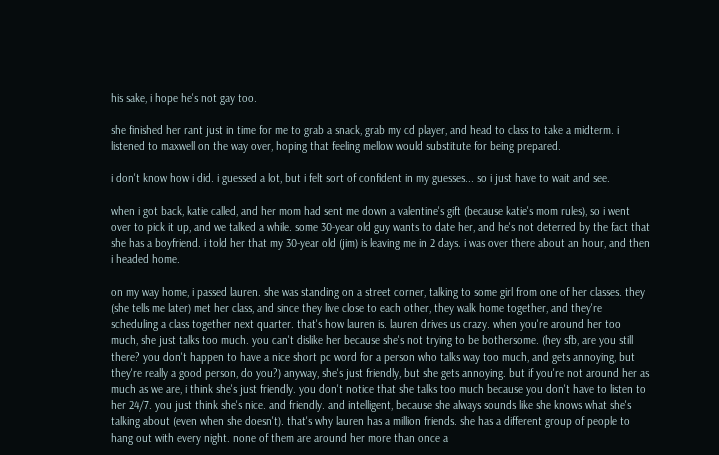his sake, i hope he's not gay too.

she finished her rant just in time for me to grab a snack, grab my cd player, and head to class to take a midterm. i listened to maxwell on the way over, hoping that feeling mellow would substitute for being prepared.

i don't know how i did. i guessed a lot, but i felt sort of confident in my guesses... so i just have to wait and see.

when i got back, katie called, and her mom had sent me down a valentine's gift (because katie's mom rules), so i went over to pick it up, and we talked a while. some 30-year old guy wants to date her, and he's not deterred by the fact that she has a boyfriend. i told her that my 30-year old (jim) is leaving me in 2 days. i was over there about an hour, and then i headed home.

on my way home, i passed lauren. she was standing on a street corner, talking to some girl from one of her classes. they (she tells me later) met her class, and since they live close to each other, they walk home together, and they're scheduling a class together next quarter. that's how lauren is. lauren drives us crazy. when you're around her too much, she just talks too much. you can't dislike her because she's not trying to be bothersome. (hey sfb, are you still there? you don't happen to have a nice short pc word for a person who talks way too much, and gets annoying, but they're really a good person, do you?) anyway, she's just friendly, but she gets annoying. but if you're not around her as much as we are, i think she's just friendly. you don't notice that she talks too much because you don't have to listen to her 24/7. you just think she's nice. and friendly. and intelligent, because she always sounds like she knows what she's talking about (even when she doesn't). that's why lauren has a million friends. she has a different group of people to hang out with every night. none of them are around her more than once a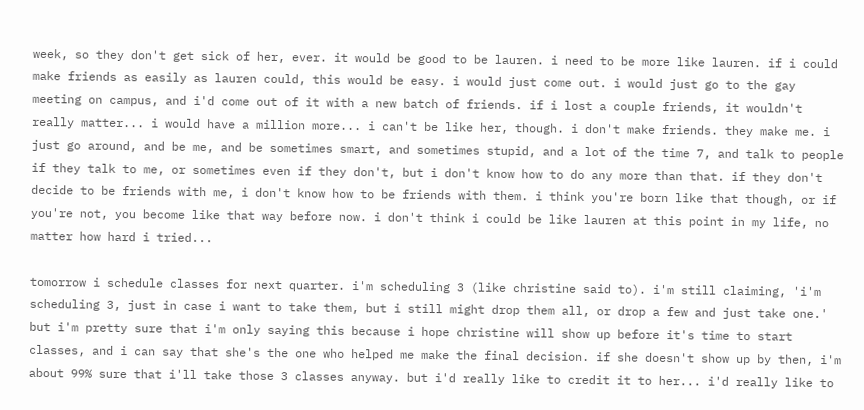week, so they don't get sick of her, ever. it would be good to be lauren. i need to be more like lauren. if i could make friends as easily as lauren could, this would be easy. i would just come out. i would just go to the gay meeting on campus, and i'd come out of it with a new batch of friends. if i lost a couple friends, it wouldn't really matter... i would have a million more... i can't be like her, though. i don't make friends. they make me. i just go around, and be me, and be sometimes smart, and sometimes stupid, and a lot of the time 7, and talk to people if they talk to me, or sometimes even if they don't, but i don't know how to do any more than that. if they don't decide to be friends with me, i don't know how to be friends with them. i think you're born like that though, or if you're not, you become like that way before now. i don't think i could be like lauren at this point in my life, no matter how hard i tried...

tomorrow i schedule classes for next quarter. i'm scheduling 3 (like christine said to). i'm still claiming, 'i'm scheduling 3, just in case i want to take them, but i still might drop them all, or drop a few and just take one.' but i'm pretty sure that i'm only saying this because i hope christine will show up before it's time to start classes, and i can say that she's the one who helped me make the final decision. if she doesn't show up by then, i'm about 99% sure that i'll take those 3 classes anyway. but i'd really like to credit it to her... i'd really like to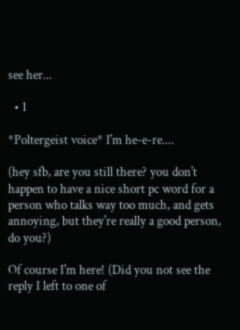see her...

  • 1

*Poltergeist voice* I'm he-e-re....

(hey sfb, are you still there? you don't happen to have a nice short pc word for a person who talks way too much, and gets annoying, but they're really a good person, do you?)

Of course I'm here! (Did you not see the reply I left to one of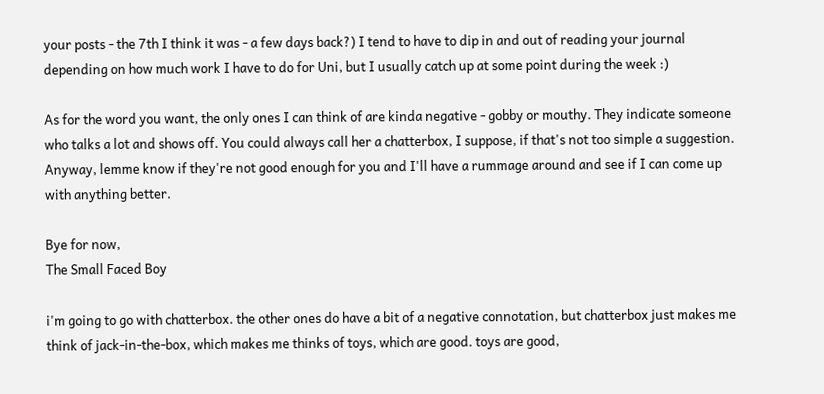your posts - the 7th I think it was - a few days back?) I tend to have to dip in and out of reading your journal depending on how much work I have to do for Uni, but I usually catch up at some point during the week :)

As for the word you want, the only ones I can think of are kinda negative - gobby or mouthy. They indicate someone who talks a lot and shows off. You could always call her a chatterbox, I suppose, if that's not too simple a suggestion. Anyway, lemme know if they're not good enough for you and I'll have a rummage around and see if I can come up with anything better.

Bye for now,
The Small Faced Boy

i'm going to go with chatterbox. the other ones do have a bit of a negative connotation, but chatterbox just makes me think of jack-in-the-box, which makes me thinks of toys, which are good. toys are good,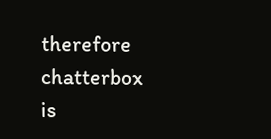therefore chatterbox is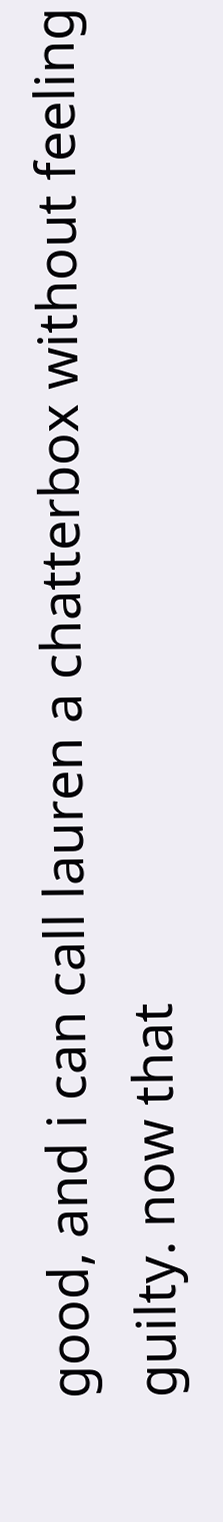good, and i can call lauren a chatterbox without feeling guilty. now that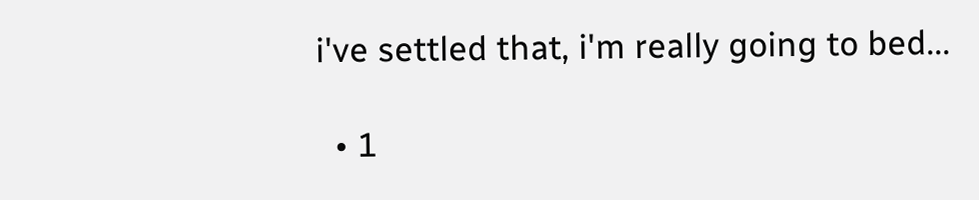i've settled that, i'm really going to bed...

  • 1